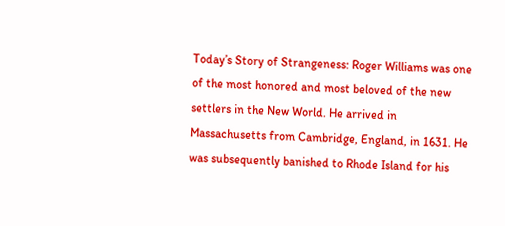Today’s Story of Strangeness: Roger Williams was one of the most honored and most beloved of the new settlers in the New World. He arrived in Massachusetts from Cambridge, England, in 1631. He was subsequently banished to Rhode Island for his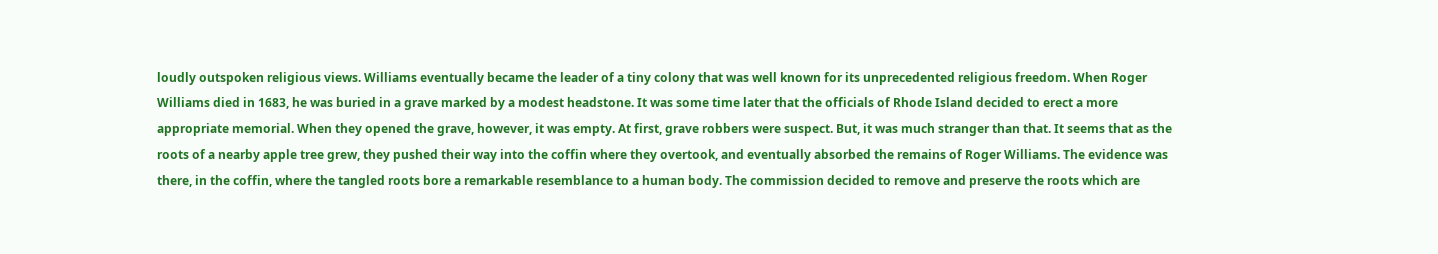loudly outspoken religious views. Williams eventually became the leader of a tiny colony that was well known for its unprecedented religious freedom. When Roger Williams died in 1683, he was buried in a grave marked by a modest headstone. It was some time later that the officials of Rhode Island decided to erect a more appropriate memorial. When they opened the grave, however, it was empty. At first, grave robbers were suspect. But, it was much stranger than that. It seems that as the roots of a nearby apple tree grew, they pushed their way into the coffin where they overtook, and eventually absorbed the remains of Roger Williams. The evidence was there, in the coffin, where the tangled roots bore a remarkable resemblance to a human body. The commission decided to remove and preserve the roots which are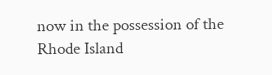now in the possession of the Rhode Island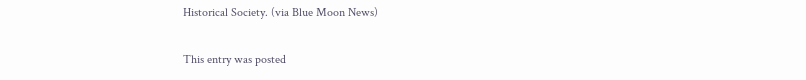Historical Society. (via Blue Moon News)

This entry was posted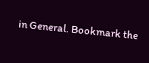in General. Bookmark the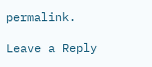permalink.

Leave a Reply